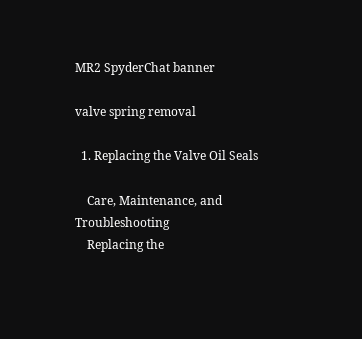MR2 SpyderChat banner

valve spring removal

  1. Replacing the Valve Oil Seals

    Care, Maintenance, and Troubleshooting
    Replacing the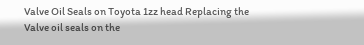Valve Oil Seals on Toyota 1zz head Replacing the Valve oil seals on the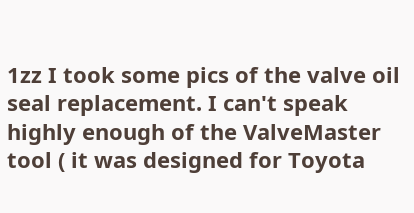1zz I took some pics of the valve oil seal replacement. I can't speak highly enough of the ValveMaster tool ( it was designed for Toyota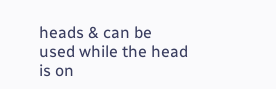heads & can be used while the head is on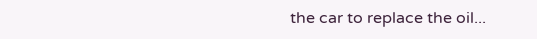the car to replace the oil...